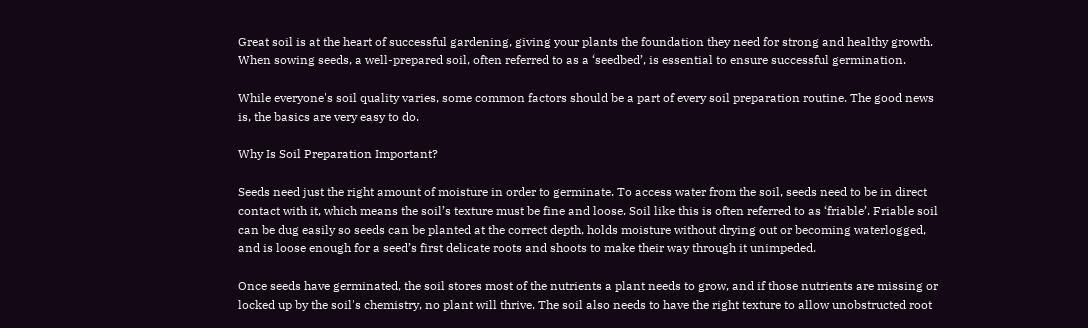Great soil is at the heart of successful gardening, giving your plants the foundation they need for strong and healthy growth. When sowing seeds, a well-prepared soil, often referred to as a ‘seedbed’, is essential to ensure successful germination.

While everyone's soil quality varies, some common factors should be a part of every soil preparation routine. The good news is, the basics are very easy to do.

Why Is Soil Preparation Important?

Seeds need just the right amount of moisture in order to germinate. To access water from the soil, seeds need to be in direct contact with it, which means the soil’s texture must be fine and loose. Soil like this is often referred to as ‘friable’. Friable soil can be dug easily so seeds can be planted at the correct depth, holds moisture without drying out or becoming waterlogged, and is loose enough for a seed’s first delicate roots and shoots to make their way through it unimpeded.

Once seeds have germinated, the soil stores most of the nutrients a plant needs to grow, and if those nutrients are missing or locked up by the soil's chemistry, no plant will thrive. The soil also needs to have the right texture to allow unobstructed root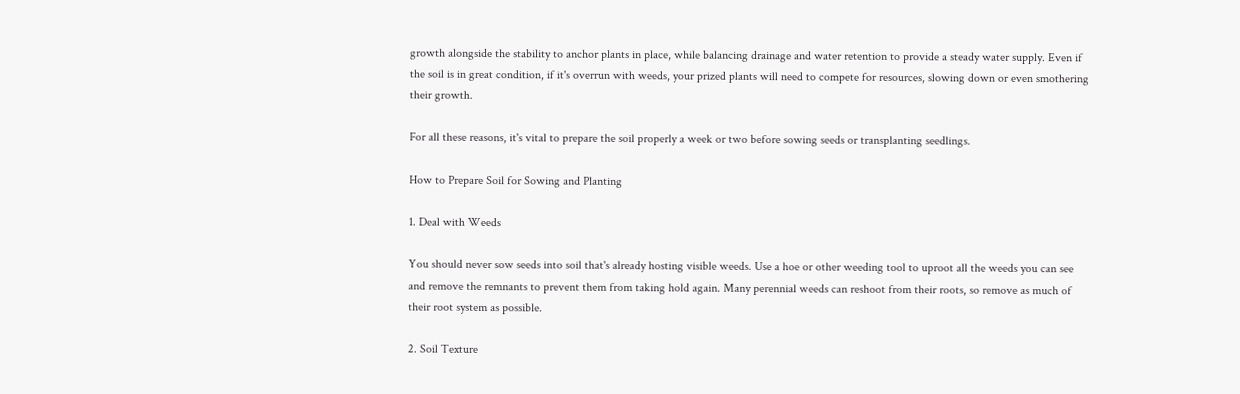growth alongside the stability to anchor plants in place, while balancing drainage and water retention to provide a steady water supply. Even if the soil is in great condition, if it's overrun with weeds, your prized plants will need to compete for resources, slowing down or even smothering their growth.

For all these reasons, it's vital to prepare the soil properly a week or two before sowing seeds or transplanting seedlings.

How to Prepare Soil for Sowing and Planting

1. Deal with Weeds

You should never sow seeds into soil that's already hosting visible weeds. Use a hoe or other weeding tool to uproot all the weeds you can see and remove the remnants to prevent them from taking hold again. Many perennial weeds can reshoot from their roots, so remove as much of their root system as possible.

2. Soil Texture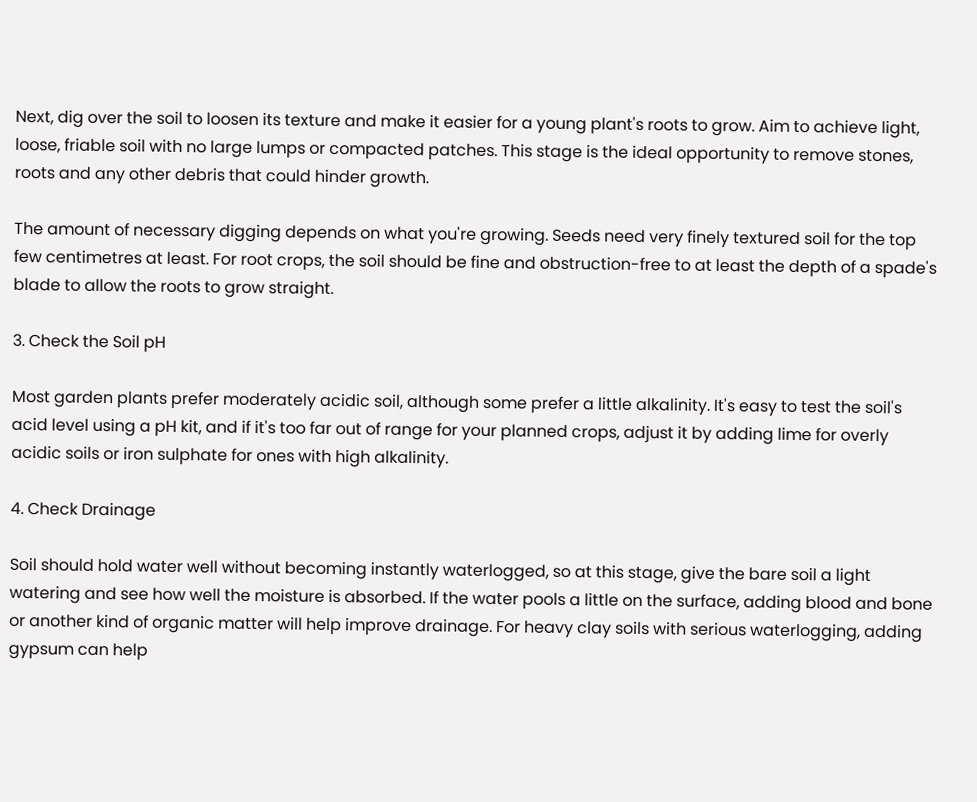Next, dig over the soil to loosen its texture and make it easier for a young plant's roots to grow. Aim to achieve light, loose, friable soil with no large lumps or compacted patches. This stage is the ideal opportunity to remove stones, roots and any other debris that could hinder growth.

The amount of necessary digging depends on what you're growing. Seeds need very finely textured soil for the top few centimetres at least. For root crops, the soil should be fine and obstruction-free to at least the depth of a spade's blade to allow the roots to grow straight.

3. Check the Soil pH

Most garden plants prefer moderately acidic soil, although some prefer a little alkalinity. It's easy to test the soil's acid level using a pH kit, and if it's too far out of range for your planned crops, adjust it by adding lime for overly acidic soils or iron sulphate for ones with high alkalinity.

4. Check Drainage

Soil should hold water well without becoming instantly waterlogged, so at this stage, give the bare soil a light watering and see how well the moisture is absorbed. If the water pools a little on the surface, adding blood and bone or another kind of organic matter will help improve drainage. For heavy clay soils with serious waterlogging, adding gypsum can help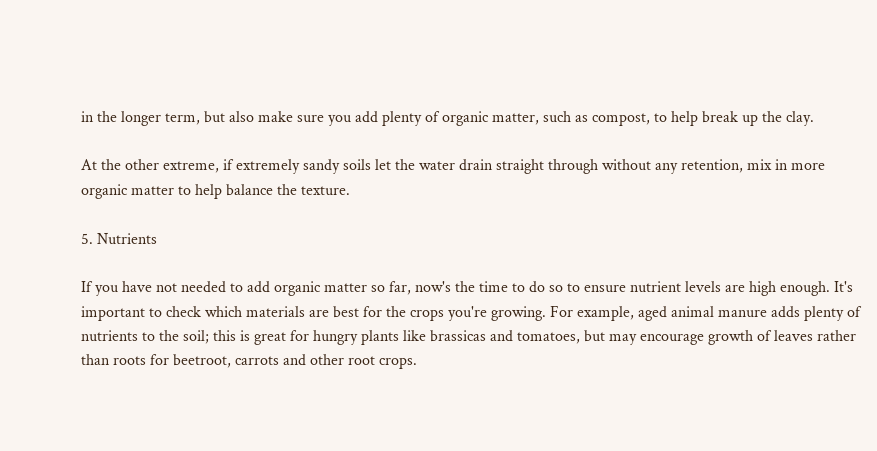in the longer term, but also make sure you add plenty of organic matter, such as compost, to help break up the clay.

At the other extreme, if extremely sandy soils let the water drain straight through without any retention, mix in more organic matter to help balance the texture.

5. Nutrients

If you have not needed to add organic matter so far, now's the time to do so to ensure nutrient levels are high enough. It's important to check which materials are best for the crops you're growing. For example, aged animal manure adds plenty of nutrients to the soil; this is great for hungry plants like brassicas and tomatoes, but may encourage growth of leaves rather than roots for beetroot, carrots and other root crops.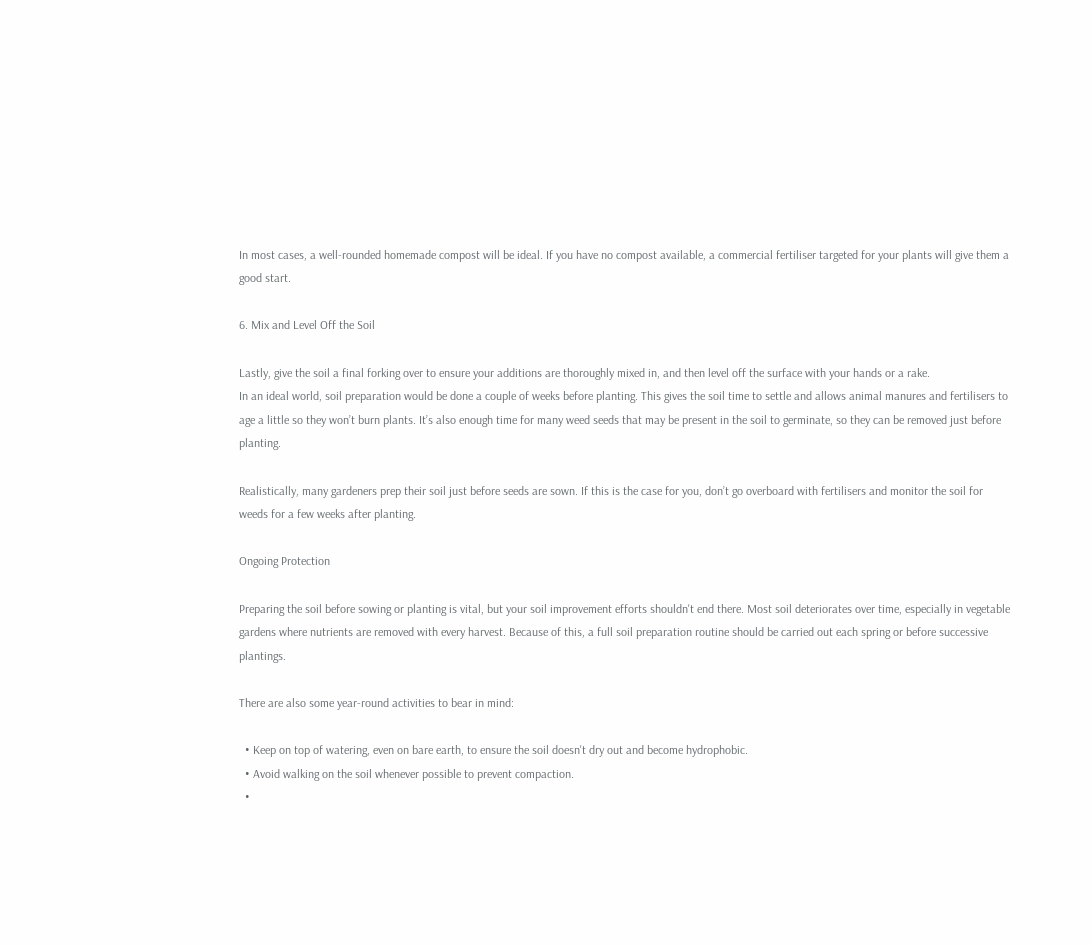In most cases, a well-rounded homemade compost will be ideal. If you have no compost available, a commercial fertiliser targeted for your plants will give them a good start.

6. Mix and Level Off the Soil

Lastly, give the soil a final forking over to ensure your additions are thoroughly mixed in, and then level off the surface with your hands or a rake.
In an ideal world, soil preparation would be done a couple of weeks before planting. This gives the soil time to settle and allows animal manures and fertilisers to age a little so they won’t burn plants. It’s also enough time for many weed seeds that may be present in the soil to germinate, so they can be removed just before planting.

Realistically, many gardeners prep their soil just before seeds are sown. If this is the case for you, don’t go overboard with fertilisers and monitor the soil for weeds for a few weeks after planting.

Ongoing Protection

Preparing the soil before sowing or planting is vital, but your soil improvement efforts shouldn't end there. Most soil deteriorates over time, especially in vegetable gardens where nutrients are removed with every harvest. Because of this, a full soil preparation routine should be carried out each spring or before successive plantings.

There are also some year-round activities to bear in mind:

  • Keep on top of watering, even on bare earth, to ensure the soil doesn't dry out and become hydrophobic.
  • Avoid walking on the soil whenever possible to prevent compaction.
  •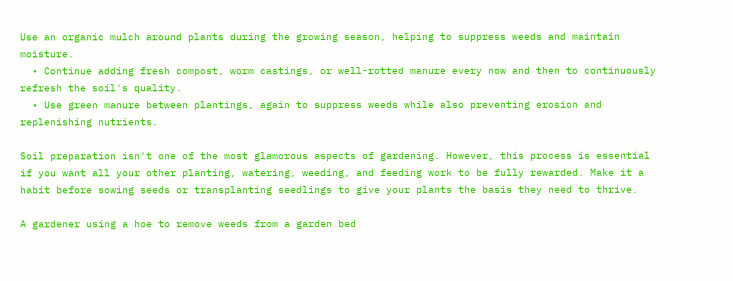Use an organic mulch around plants during the growing season, helping to suppress weeds and maintain moisture.
  • Continue adding fresh compost, worm castings, or well-rotted manure every now and then to continuously refresh the soil's quality.
  • Use green manure between plantings, again to suppress weeds while also preventing erosion and replenishing nutrients.

Soil preparation isn't one of the most glamorous aspects of gardening. However, this process is essential if you want all your other planting, watering, weeding, and feeding work to be fully rewarded. Make it a habit before sowing seeds or transplanting seedlings to give your plants the basis they need to thrive.

A gardener using a hoe to remove weeds from a garden bed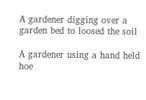A gardener digging over a garden bed to loosed the soil

A gardener using a hand held hoe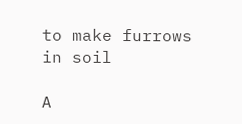to make furrows in soil

A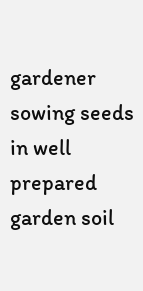gardener sowing seeds in well prepared garden soil